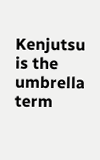Kenjutsu is the umbrella term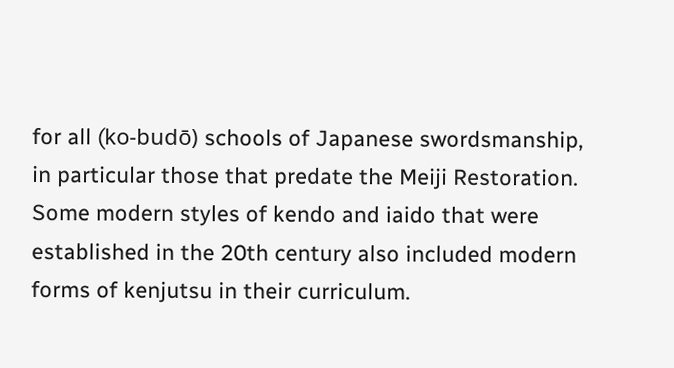for all (ko-budō) schools of Japanese swordsmanship, in particular those that predate the Meiji Restoration. Some modern styles of kendo and iaido that were established in the 20th century also included modern forms of kenjutsu in their curriculum.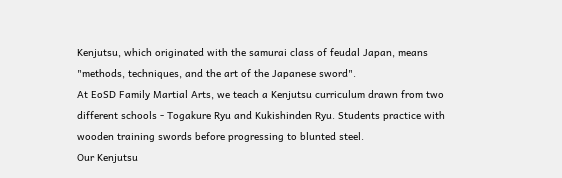Kenjutsu, which originated with the samurai class of feudal Japan, means "methods, techniques, and the art of the Japanese sword".
At EoSD Family Martial Arts, we teach a Kenjutsu curriculum drawn from two different schools - Togakure Ryu and Kukishinden Ryu. Students practice with wooden training swords before progressing to blunted steel.
Our Kenjutsu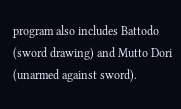program also includes Battodo (sword drawing) and Mutto Dori (unarmed against sword).